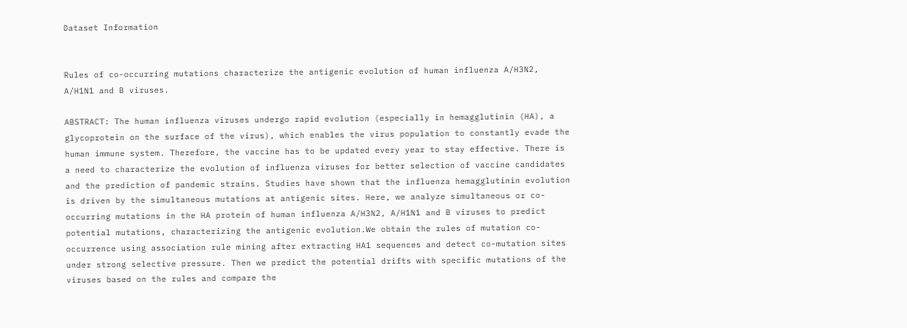Dataset Information


Rules of co-occurring mutations characterize the antigenic evolution of human influenza A/H3N2, A/H1N1 and B viruses.

ABSTRACT: The human influenza viruses undergo rapid evolution (especially in hemagglutinin (HA), a glycoprotein on the surface of the virus), which enables the virus population to constantly evade the human immune system. Therefore, the vaccine has to be updated every year to stay effective. There is a need to characterize the evolution of influenza viruses for better selection of vaccine candidates and the prediction of pandemic strains. Studies have shown that the influenza hemagglutinin evolution is driven by the simultaneous mutations at antigenic sites. Here, we analyze simultaneous or co-occurring mutations in the HA protein of human influenza A/H3N2, A/H1N1 and B viruses to predict potential mutations, characterizing the antigenic evolution.We obtain the rules of mutation co-occurrence using association rule mining after extracting HA1 sequences and detect co-mutation sites under strong selective pressure. Then we predict the potential drifts with specific mutations of the viruses based on the rules and compare the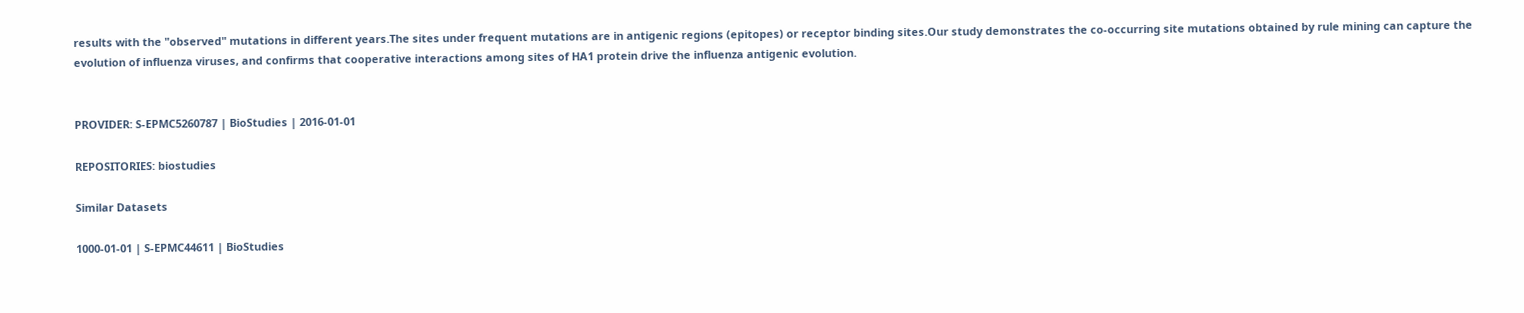results with the "observed" mutations in different years.The sites under frequent mutations are in antigenic regions (epitopes) or receptor binding sites.Our study demonstrates the co-occurring site mutations obtained by rule mining can capture the evolution of influenza viruses, and confirms that cooperative interactions among sites of HA1 protein drive the influenza antigenic evolution.


PROVIDER: S-EPMC5260787 | BioStudies | 2016-01-01

REPOSITORIES: biostudies

Similar Datasets

1000-01-01 | S-EPMC44611 | BioStudies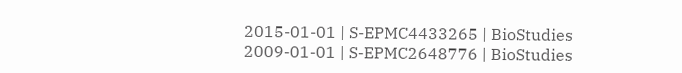2015-01-01 | S-EPMC4433265 | BioStudies
2009-01-01 | S-EPMC2648776 | BioStudies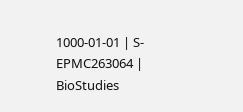1000-01-01 | S-EPMC263064 | BioStudies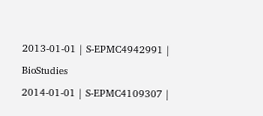2013-01-01 | S-EPMC4942991 | BioStudies
2014-01-01 | S-EPMC4109307 |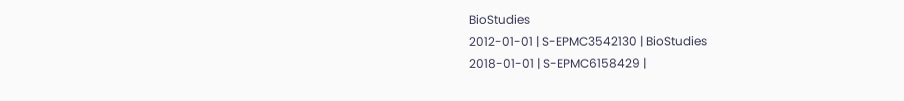BioStudies
2012-01-01 | S-EPMC3542130 | BioStudies
2018-01-01 | S-EPMC6158429 |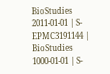BioStudies
2011-01-01 | S-EPMC3191144 | BioStudies
1000-01-01 | S-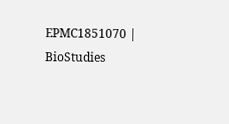EPMC1851070 | BioStudies